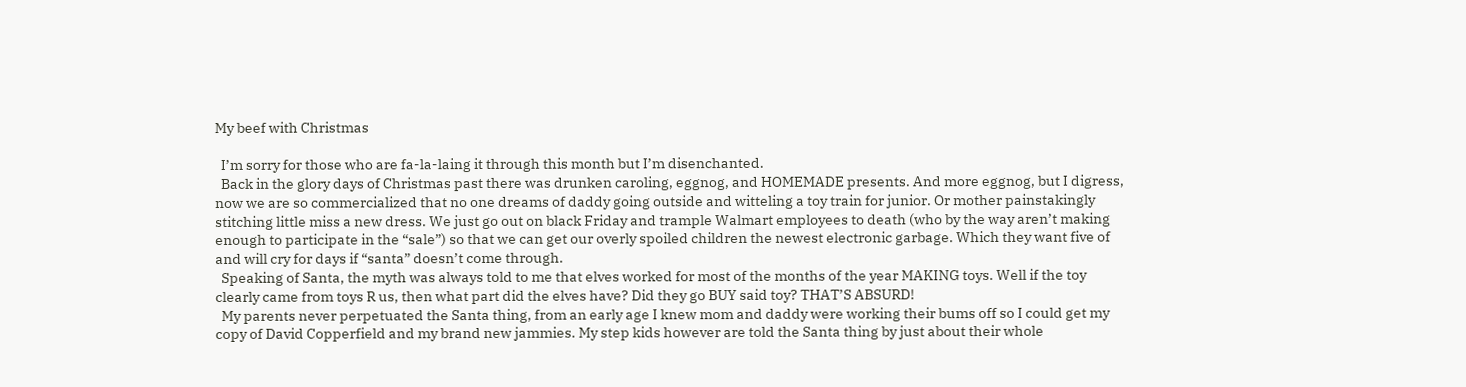My beef with Christmas

  I’m sorry for those who are fa-la-laing it through this month but I’m disenchanted.
  Back in the glory days of Christmas past there was drunken caroling, eggnog, and HOMEMADE presents. And more eggnog, but I digress, now we are so commercialized that no one dreams of daddy going outside and witteling a toy train for junior. Or mother painstakingly stitching little miss a new dress. We just go out on black Friday and trample Walmart employees to death (who by the way aren’t making enough to participate in the “sale”) so that we can get our overly spoiled children the newest electronic garbage. Which they want five of and will cry for days if “santa” doesn’t come through.
  Speaking of Santa, the myth was always told to me that elves worked for most of the months of the year MAKING toys. Well if the toy clearly came from toys R us, then what part did the elves have? Did they go BUY said toy? THAT’S ABSURD!
  My parents never perpetuated the Santa thing, from an early age I knew mom and daddy were working their bums off so I could get my copy of David Copperfield and my brand new jammies. My step kids however are told the Santa thing by just about their whole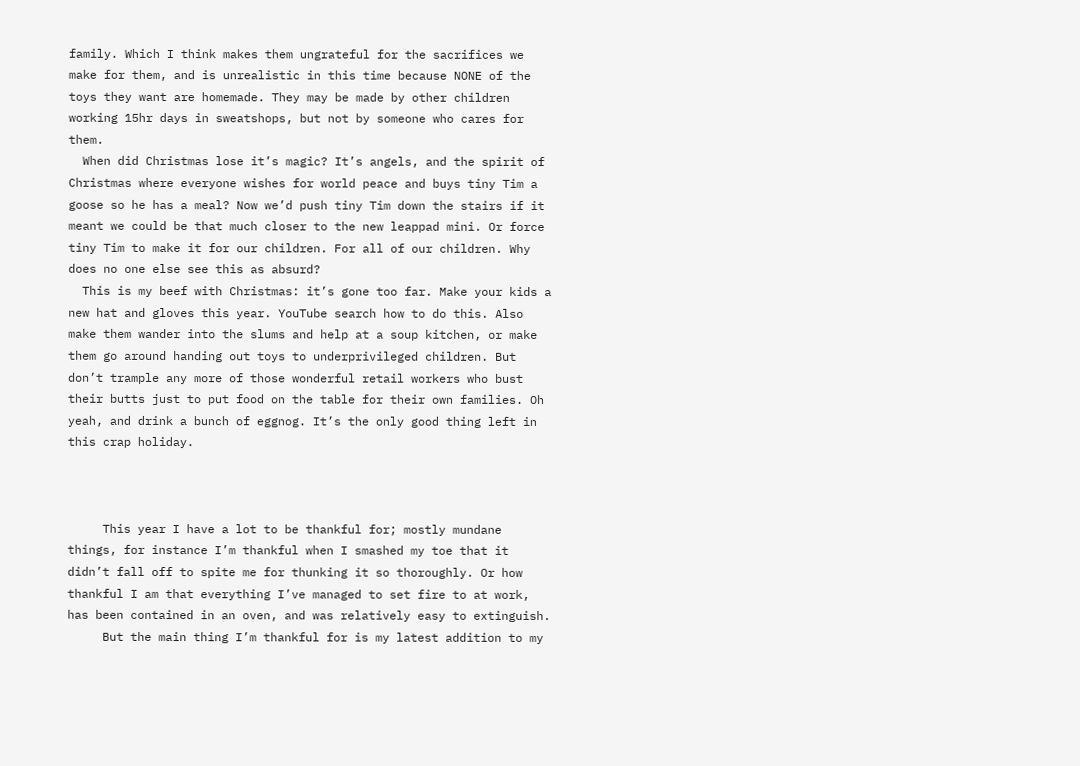family. Which I think makes them ungrateful for the sacrifices we make for them, and is unrealistic in this time because NONE of the toys they want are homemade. They may be made by other children working 15hr days in sweatshops, but not by someone who cares for them.
  When did Christmas lose it’s magic? It’s angels, and the spirit of Christmas where everyone wishes for world peace and buys tiny Tim a goose so he has a meal? Now we’d push tiny Tim down the stairs if it meant we could be that much closer to the new leappad mini. Or force tiny Tim to make it for our children. For all of our children. Why does no one else see this as absurd?
  This is my beef with Christmas: it’s gone too far. Make your kids a new hat and gloves this year. YouTube search how to do this. Also make them wander into the slums and help at a soup kitchen, or make them go around handing out toys to underprivileged children. But don’t trample any more of those wonderful retail workers who bust their butts just to put food on the table for their own families. Oh yeah, and drink a bunch of eggnog. It’s the only good thing left in this crap holiday.



     This year I have a lot to be thankful for; mostly mundane things, for instance I’m thankful when I smashed my toe that it didn’t fall off to spite me for thunking it so thoroughly. Or how thankful I am that everything I’ve managed to set fire to at work, has been contained in an oven, and was relatively easy to extinguish.
     But the main thing I’m thankful for is my latest addition to my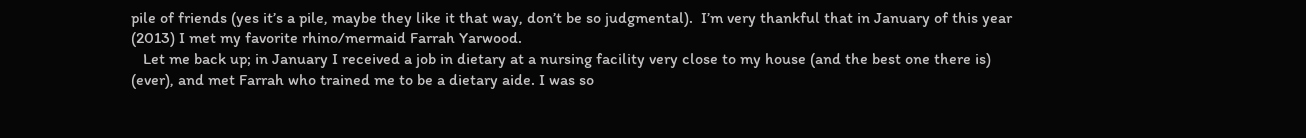pile of friends (yes it’s a pile, maybe they like it that way, don’t be so judgmental).  I’m very thankful that in January of this year (2013) I met my favorite rhino/mermaid Farrah Yarwood.
   Let me back up; in January I received a job in dietary at a nursing facility very close to my house (and the best one there is) (ever), and met Farrah who trained me to be a dietary aide. I was so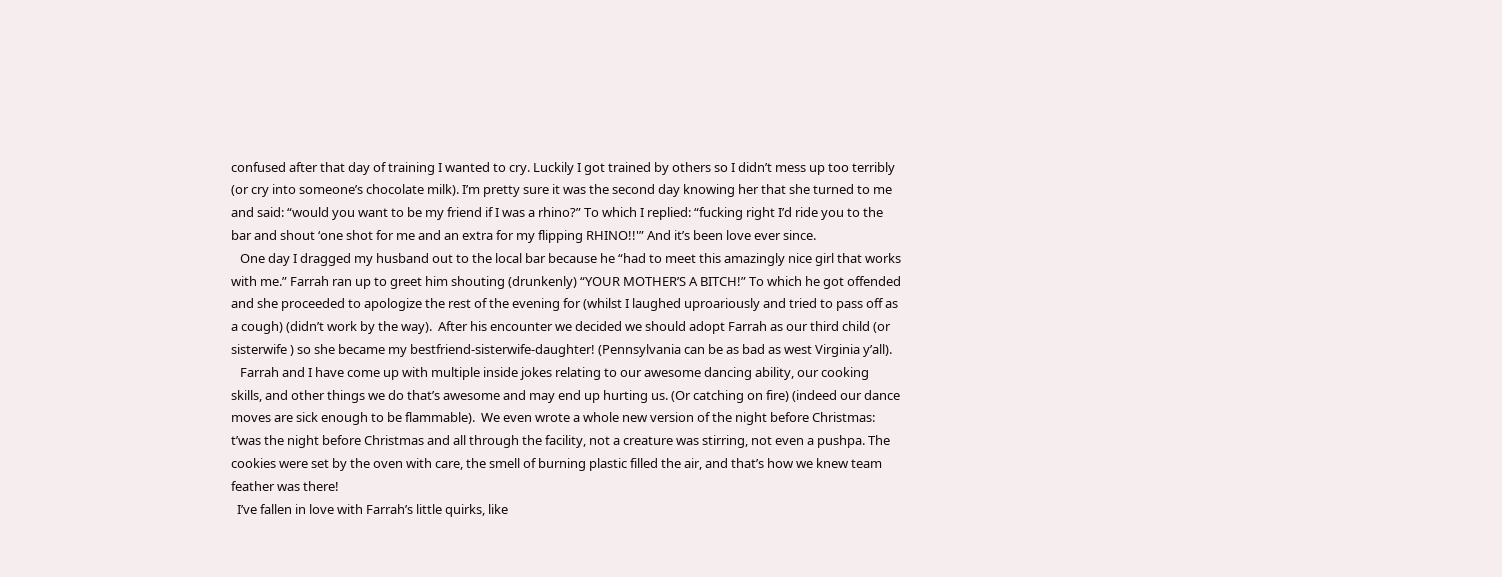confused after that day of training I wanted to cry. Luckily I got trained by others so I didn’t mess up too terribly (or cry into someone’s chocolate milk). I’m pretty sure it was the second day knowing her that she turned to me and said: “would you want to be my friend if I was a rhino?” To which I replied: “fucking right I’d ride you to the bar and shout ‘one shot for me and an extra for my flipping RHINO!!'” And it’s been love ever since.
   One day I dragged my husband out to the local bar because he “had to meet this amazingly nice girl that works with me.” Farrah ran up to greet him shouting (drunkenly) “YOUR MOTHER’S A BITCH!” To which he got offended and she proceeded to apologize the rest of the evening for (whilst I laughed uproariously and tried to pass off as a cough) (didn’t work by the way).  After his encounter we decided we should adopt Farrah as our third child (or sisterwife ) so she became my bestfriend-sisterwife-daughter! (Pennsylvania can be as bad as west Virginia y’all).
   Farrah and I have come up with multiple inside jokes relating to our awesome dancing ability, our cooking skills, and other things we do that’s awesome and may end up hurting us. (Or catching on fire) (indeed our dance moves are sick enough to be flammable).  We even wrote a whole new version of the night before Christmas: t’was the night before Christmas and all through the facility, not a creature was stirring, not even a pushpa. The cookies were set by the oven with care, the smell of burning plastic filled the air, and that’s how we knew team feather was there!
  I’ve fallen in love with Farrah’s little quirks, like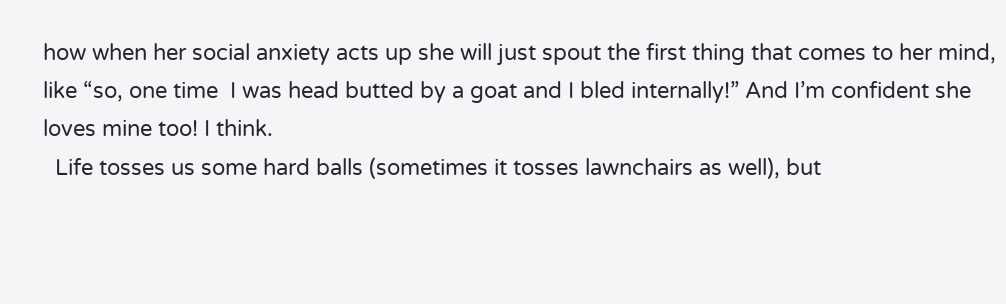how when her social anxiety acts up she will just spout the first thing that comes to her mind, like “so, one time  I was head butted by a goat and I bled internally!” And I’m confident she loves mine too! I think.
  Life tosses us some hard balls (sometimes it tosses lawnchairs as well), but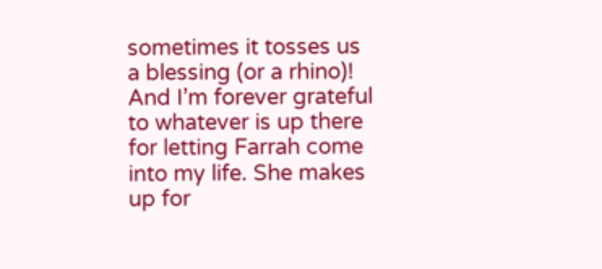sometimes it tosses us a blessing (or a rhino)! And I’m forever grateful to whatever is up there for letting Farrah come into my life. She makes up for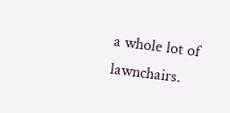a whole lot of lawnchairs.